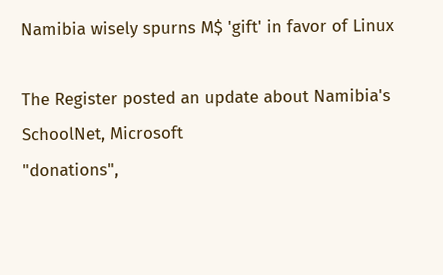Namibia wisely spurns M$ 'gift' in favor of Linux

The Register posted an update about Namibia's SchoolNet, Microsoft
"donations",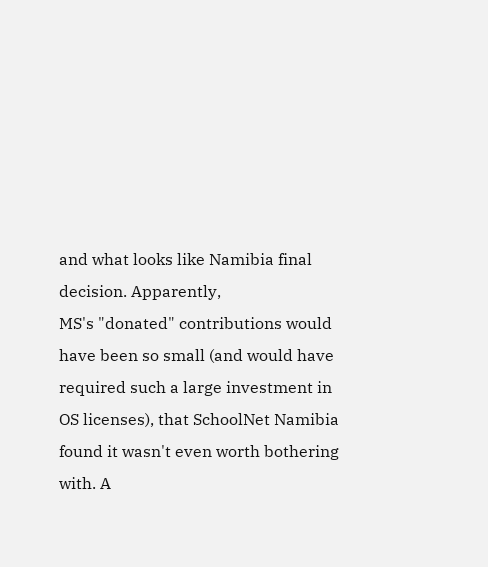and what looks like Namibia final decision. Apparently,
MS's "donated" contributions would have been so small (and would have
required such a large investment in OS licenses), that SchoolNet Namibia
found it wasn't even worth bothering with. A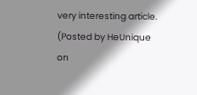very interesting article.
(Posted by HeUnique on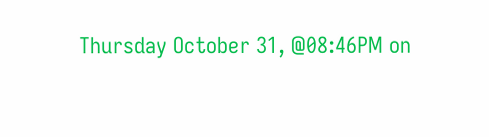Thursday October 31, @08:46PM on